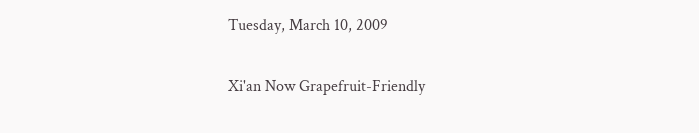Tuesday, March 10, 2009

Xi'an Now Grapefruit-Friendly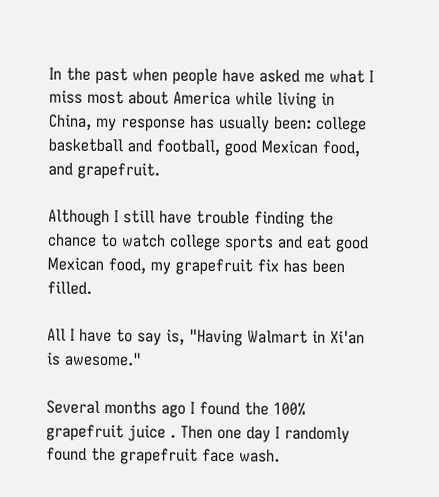In the past when people have asked me what I miss most about America while living in China, my response has usually been: college basketball and football, good Mexican food, and grapefruit.

Although I still have trouble finding the chance to watch college sports and eat good Mexican food, my grapefruit fix has been filled.

All I have to say is, "Having Walmart in Xi'an is awesome."

Several months ago I found the 100% grapefruit juice . Then one day I randomly found the grapefruit face wash.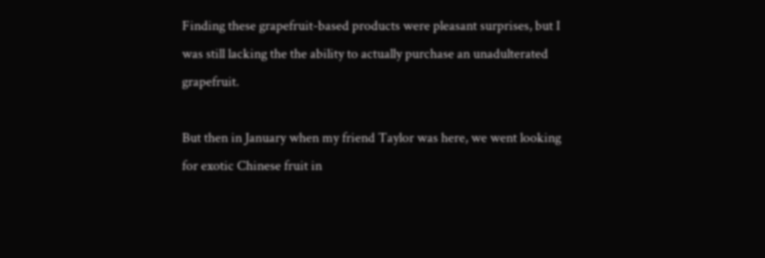Finding these grapefruit-based products were pleasant surprises, but I was still lacking the the ability to actually purchase an unadulterated grapefruit.

But then in January when my friend Taylor was here, we went looking for exotic Chinese fruit in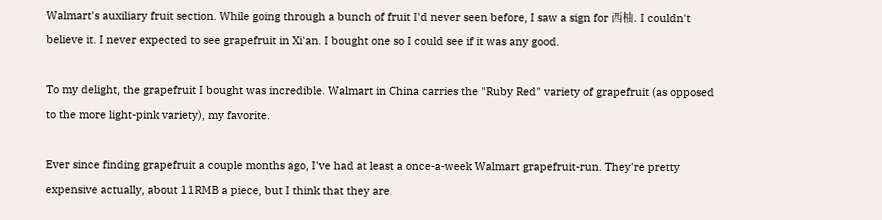Walmart's auxiliary fruit section. While going through a bunch of fruit I'd never seen before, I saw a sign for 西柚. I couldn't believe it. I never expected to see grapefruit in Xi'an. I bought one so I could see if it was any good.

To my delight, the grapefruit I bought was incredible. Walmart in China carries the "Ruby Red" variety of grapefruit (as opposed to the more light-pink variety), my favorite.

Ever since finding grapefruit a couple months ago, I've had at least a once-a-week Walmart grapefruit-run. They're pretty expensive actually, about 11RMB a piece, but I think that they are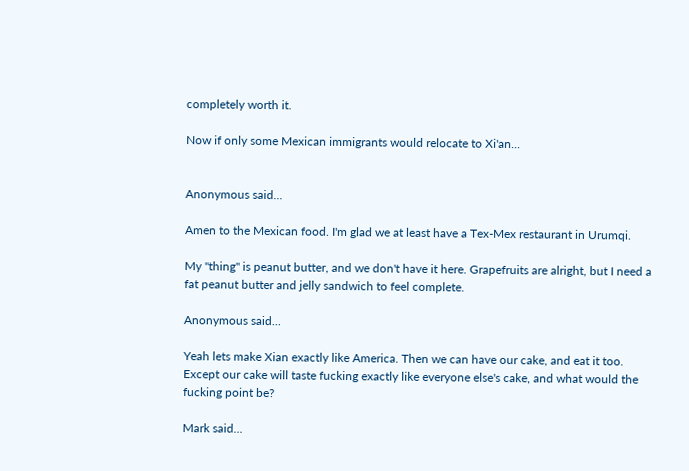completely worth it.

Now if only some Mexican immigrants would relocate to Xi'an...


Anonymous said...

Amen to the Mexican food. I'm glad we at least have a Tex-Mex restaurant in Urumqi.

My "thing" is peanut butter, and we don't have it here. Grapefruits are alright, but I need a fat peanut butter and jelly sandwich to feel complete.

Anonymous said...

Yeah lets make Xian exactly like America. Then we can have our cake, and eat it too. Except our cake will taste fucking exactly like everyone else's cake, and what would the fucking point be?

Mark said...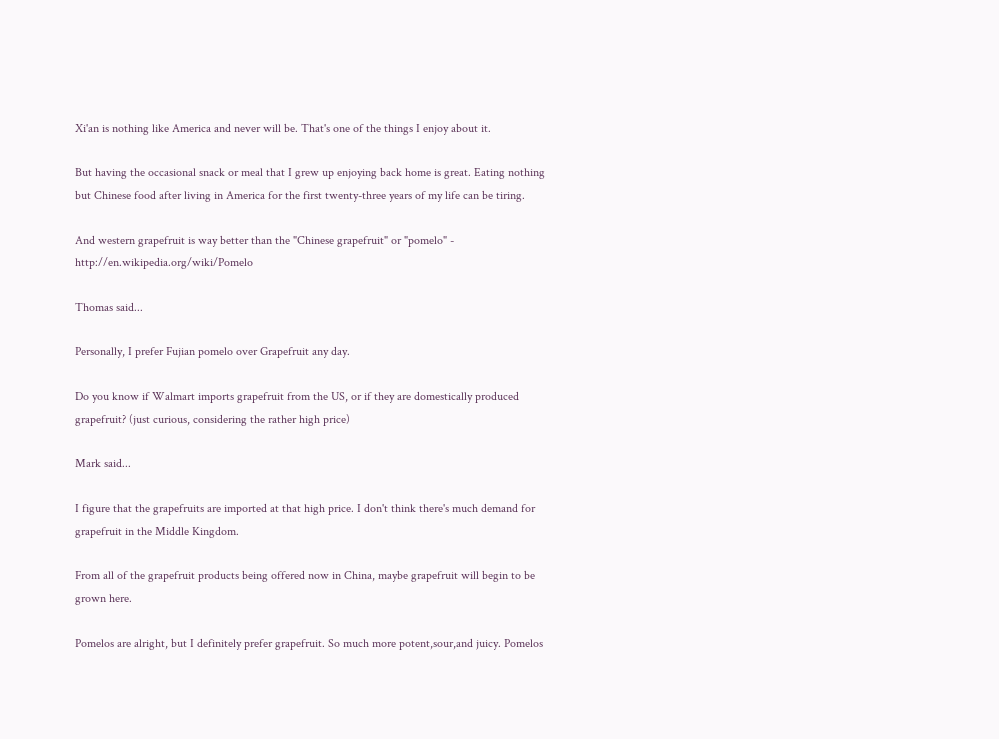Xi'an is nothing like America and never will be. That's one of the things I enjoy about it.

But having the occasional snack or meal that I grew up enjoying back home is great. Eating nothing but Chinese food after living in America for the first twenty-three years of my life can be tiring.

And western grapefruit is way better than the "Chinese grapefruit" or "pomelo" - http://en.wikipedia.org/wiki/Pomelo

Thomas said...

Personally, I prefer Fujian pomelo over Grapefruit any day.

Do you know if Walmart imports grapefruit from the US, or if they are domestically produced grapefruit? (just curious, considering the rather high price)

Mark said...

I figure that the grapefruits are imported at that high price. I don't think there's much demand for grapefruit in the Middle Kingdom.

From all of the grapefruit products being offered now in China, maybe grapefruit will begin to be grown here.

Pomelos are alright, but I definitely prefer grapefruit. So much more potent,sour,and juicy. Pomelos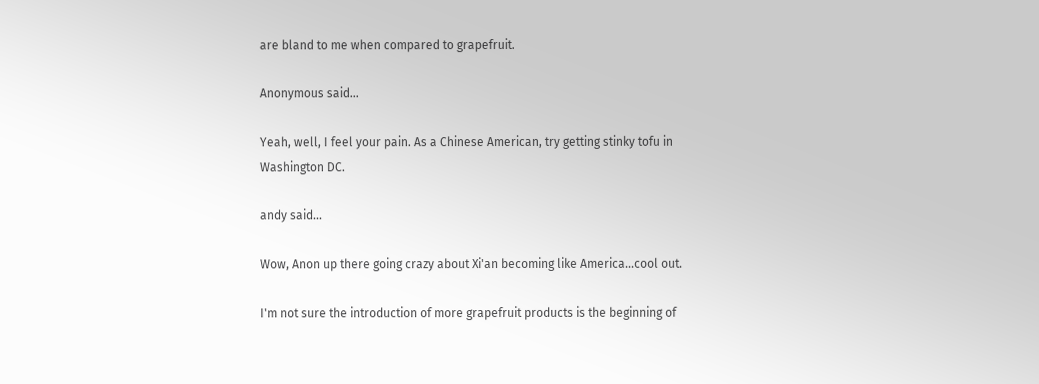are bland to me when compared to grapefruit.

Anonymous said...

Yeah, well, I feel your pain. As a Chinese American, try getting stinky tofu in Washington DC.

andy said...

Wow, Anon up there going crazy about Xi'an becoming like America...cool out.

I'm not sure the introduction of more grapefruit products is the beginning of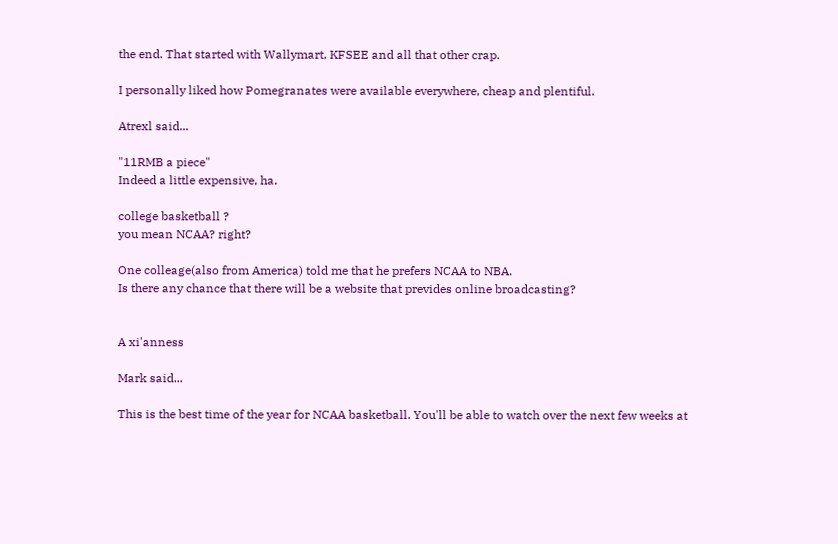the end. That started with Wallymart, KFSEE and all that other crap.

I personally liked how Pomegranates were available everywhere, cheap and plentiful.

Atrexl said...

"11RMB a piece"
Indeed a little expensive, ha.

college basketball ?
you mean NCAA? right?

One colleage(also from America) told me that he prefers NCAA to NBA.
Is there any chance that there will be a website that prevides online broadcasting?


A xi'anness

Mark said...

This is the best time of the year for NCAA basketball. You'll be able to watch over the next few weeks at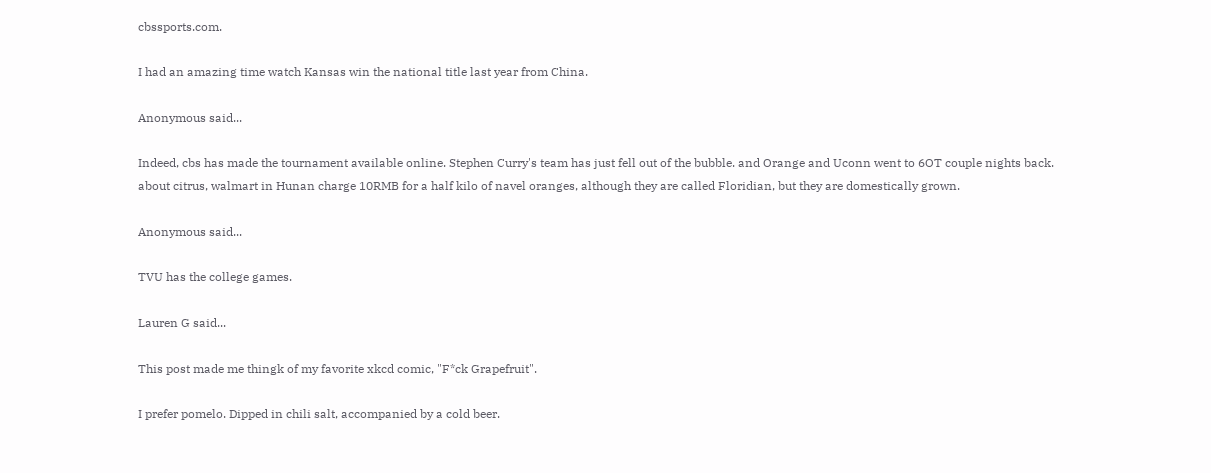cbssports.com.

I had an amazing time watch Kansas win the national title last year from China.

Anonymous said...

Indeed, cbs has made the tournament available online. Stephen Curry's team has just fell out of the bubble. and Orange and Uconn went to 6OT couple nights back.
about citrus, walmart in Hunan charge 10RMB for a half kilo of navel oranges, although they are called Floridian, but they are domestically grown.

Anonymous said...

TVU has the college games.

Lauren G said...

This post made me thingk of my favorite xkcd comic, "F*ck Grapefruit".

I prefer pomelo. Dipped in chili salt, accompanied by a cold beer.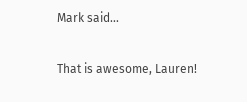Mark said...

That is awesome, Lauren!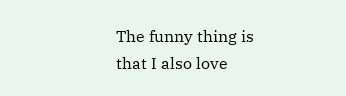The funny thing is that I also love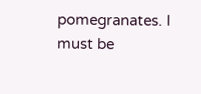pomegranates. I must be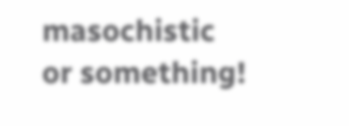masochistic or something!